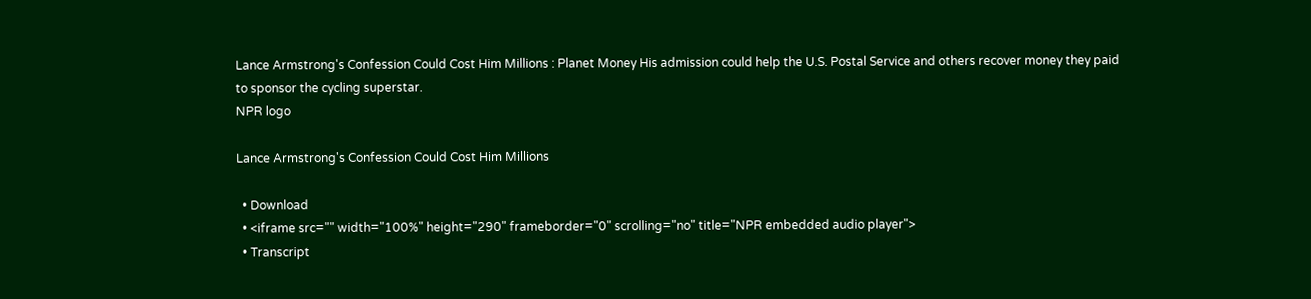Lance Armstrong's Confession Could Cost Him Millions : Planet Money His admission could help the U.S. Postal Service and others recover money they paid to sponsor the cycling superstar.
NPR logo

Lance Armstrong's Confession Could Cost Him Millions

  • Download
  • <iframe src="" width="100%" height="290" frameborder="0" scrolling="no" title="NPR embedded audio player">
  • Transcript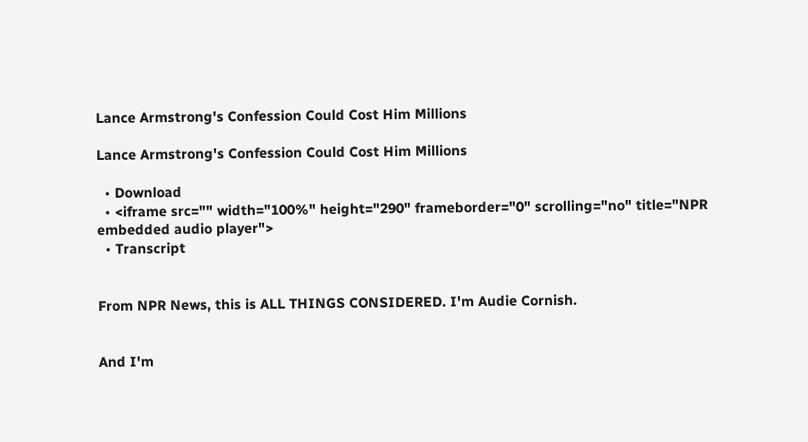Lance Armstrong's Confession Could Cost Him Millions

Lance Armstrong's Confession Could Cost Him Millions

  • Download
  • <iframe src="" width="100%" height="290" frameborder="0" scrolling="no" title="NPR embedded audio player">
  • Transcript


From NPR News, this is ALL THINGS CONSIDERED. I'm Audie Cornish.


And I'm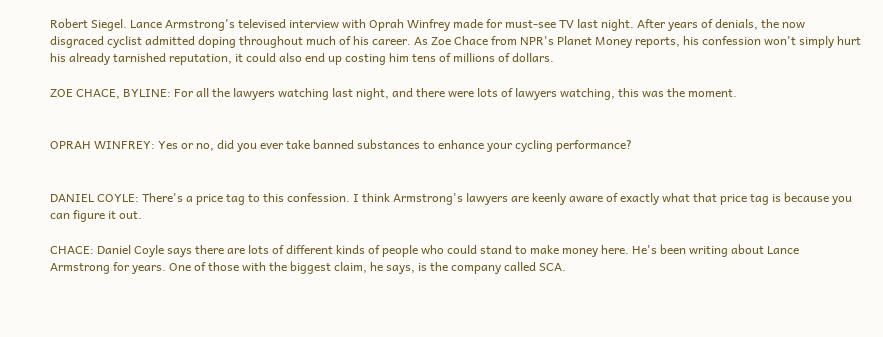Robert Siegel. Lance Armstrong's televised interview with Oprah Winfrey made for must-see TV last night. After years of denials, the now disgraced cyclist admitted doping throughout much of his career. As Zoe Chace from NPR's Planet Money reports, his confession won't simply hurt his already tarnished reputation, it could also end up costing him tens of millions of dollars.

ZOE CHACE, BYLINE: For all the lawyers watching last night, and there were lots of lawyers watching, this was the moment.


OPRAH WINFREY: Yes or no, did you ever take banned substances to enhance your cycling performance?


DANIEL COYLE: There's a price tag to this confession. I think Armstrong's lawyers are keenly aware of exactly what that price tag is because you can figure it out.

CHACE: Daniel Coyle says there are lots of different kinds of people who could stand to make money here. He's been writing about Lance Armstrong for years. One of those with the biggest claim, he says, is the company called SCA.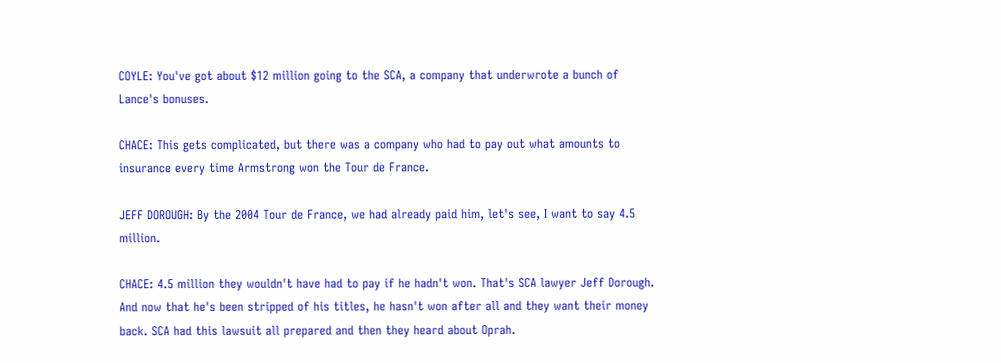COYLE: You've got about $12 million going to the SCA, a company that underwrote a bunch of Lance's bonuses.

CHACE: This gets complicated, but there was a company who had to pay out what amounts to insurance every time Armstrong won the Tour de France.

JEFF DOROUGH: By the 2004 Tour de France, we had already paid him, let's see, I want to say 4.5 million.

CHACE: 4.5 million they wouldn't have had to pay if he hadn't won. That's SCA lawyer Jeff Dorough. And now that he's been stripped of his titles, he hasn't won after all and they want their money back. SCA had this lawsuit all prepared and then they heard about Oprah.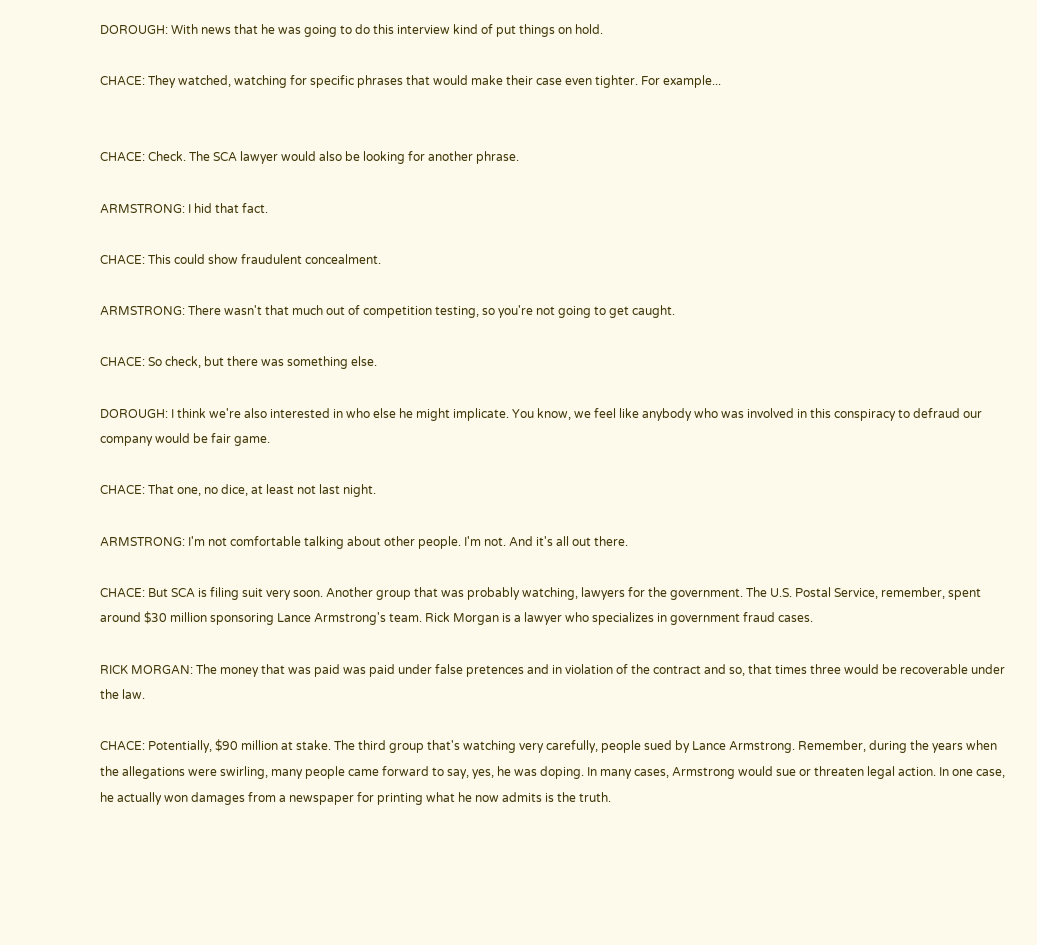DOROUGH: With news that he was going to do this interview kind of put things on hold.

CHACE: They watched, watching for specific phrases that would make their case even tighter. For example...


CHACE: Check. The SCA lawyer would also be looking for another phrase.

ARMSTRONG: I hid that fact.

CHACE: This could show fraudulent concealment.

ARMSTRONG: There wasn't that much out of competition testing, so you're not going to get caught.

CHACE: So check, but there was something else.

DOROUGH: I think we're also interested in who else he might implicate. You know, we feel like anybody who was involved in this conspiracy to defraud our company would be fair game.

CHACE: That one, no dice, at least not last night.

ARMSTRONG: I'm not comfortable talking about other people. I'm not. And it's all out there.

CHACE: But SCA is filing suit very soon. Another group that was probably watching, lawyers for the government. The U.S. Postal Service, remember, spent around $30 million sponsoring Lance Armstrong's team. Rick Morgan is a lawyer who specializes in government fraud cases.

RICK MORGAN: The money that was paid was paid under false pretences and in violation of the contract and so, that times three would be recoverable under the law.

CHACE: Potentially, $90 million at stake. The third group that's watching very carefully, people sued by Lance Armstrong. Remember, during the years when the allegations were swirling, many people came forward to say, yes, he was doping. In many cases, Armstrong would sue or threaten legal action. In one case, he actually won damages from a newspaper for printing what he now admits is the truth.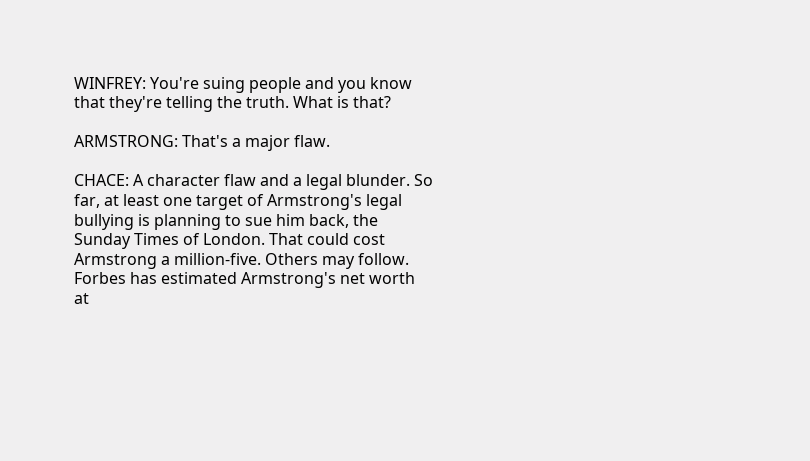WINFREY: You're suing people and you know that they're telling the truth. What is that?

ARMSTRONG: That's a major flaw.

CHACE: A character flaw and a legal blunder. So far, at least one target of Armstrong's legal bullying is planning to sue him back, the Sunday Times of London. That could cost Armstrong a million-five. Others may follow. Forbes has estimated Armstrong's net worth at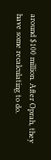around $100 million. After Oprah, they have some recalculating to do.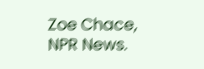Zoe Chace, NPR News.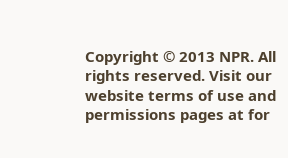Copyright © 2013 NPR. All rights reserved. Visit our website terms of use and permissions pages at for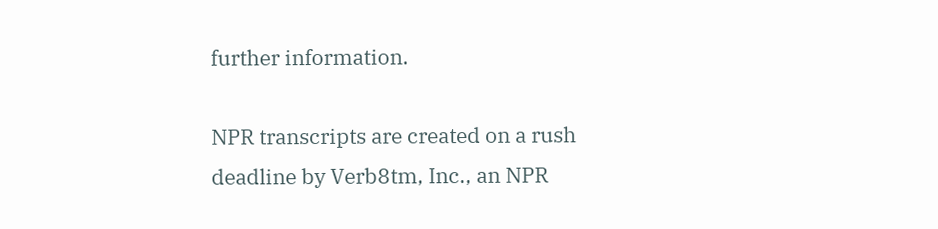further information.

NPR transcripts are created on a rush deadline by Verb8tm, Inc., an NPR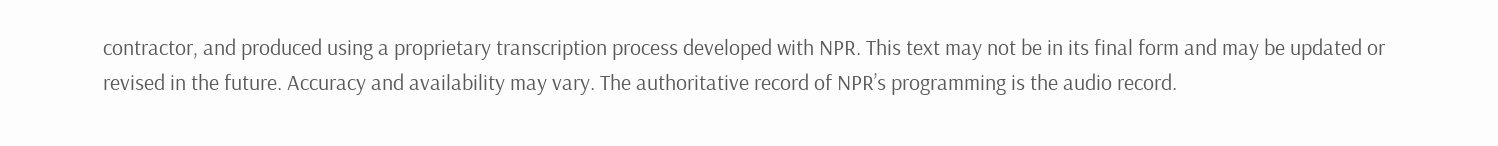contractor, and produced using a proprietary transcription process developed with NPR. This text may not be in its final form and may be updated or revised in the future. Accuracy and availability may vary. The authoritative record of NPR’s programming is the audio record.